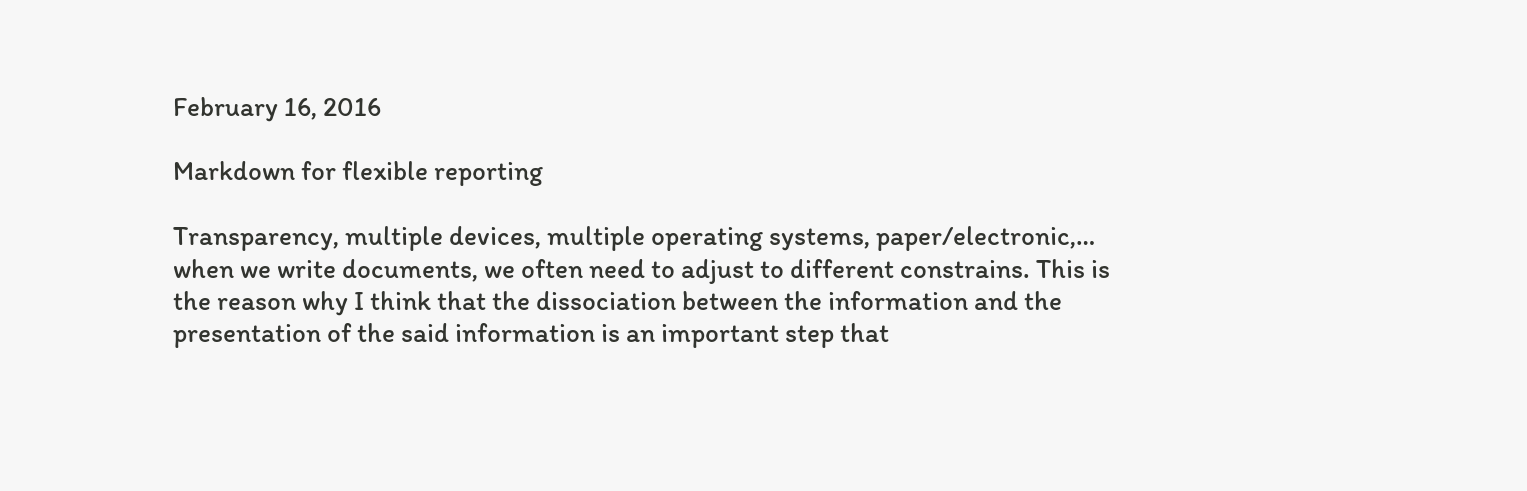February 16, 2016

Markdown for flexible reporting

Transparency, multiple devices, multiple operating systems, paper/electronic,… when we write documents, we often need to adjust to different constrains. This is the reason why I think that the dissociation between the information and the presentation of the said information is an important step that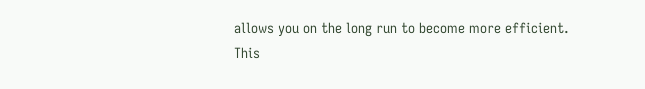allows you on the long run to become more efficient. This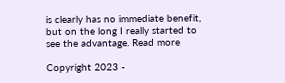is clearly has no immediate benefit, but on the long I really started to see the advantage. Read more

Copyright 2023 -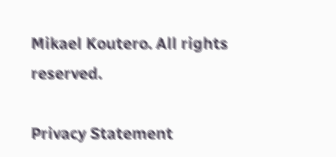Mikael Koutero. All rights reserved.

Privacy Statement